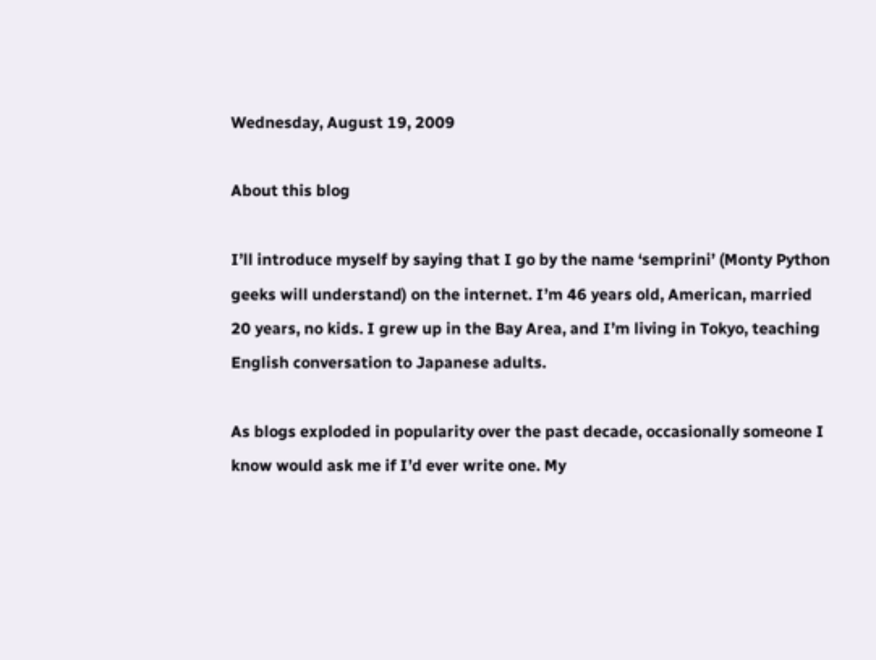Wednesday, August 19, 2009

About this blog

I’ll introduce myself by saying that I go by the name ‘semprini’ (Monty Python geeks will understand) on the internet. I’m 46 years old, American, married 20 years, no kids. I grew up in the Bay Area, and I’m living in Tokyo, teaching English conversation to Japanese adults.

As blogs exploded in popularity over the past decade, occasionally someone I know would ask me if I’d ever write one. My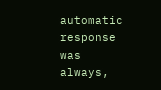automatic response was always,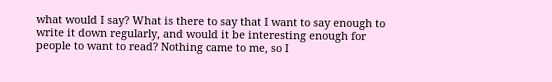what would I say? What is there to say that I want to say enough to write it down regularly, and would it be interesting enough for people to want to read? Nothing came to me, so I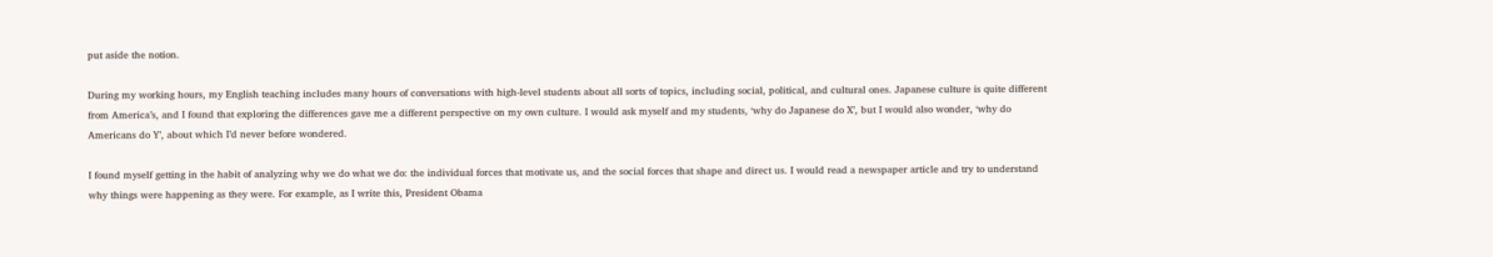put aside the notion.

During my working hours, my English teaching includes many hours of conversations with high-level students about all sorts of topics, including social, political, and cultural ones. Japanese culture is quite different from America’s, and I found that exploring the differences gave me a different perspective on my own culture. I would ask myself and my students, ‘why do Japanese do X’, but I would also wonder, ‘why do Americans do Y’, about which I’d never before wondered.

I found myself getting in the habit of analyzing why we do what we do: the individual forces that motivate us, and the social forces that shape and direct us. I would read a newspaper article and try to understand why things were happening as they were. For example, as I write this, President Obama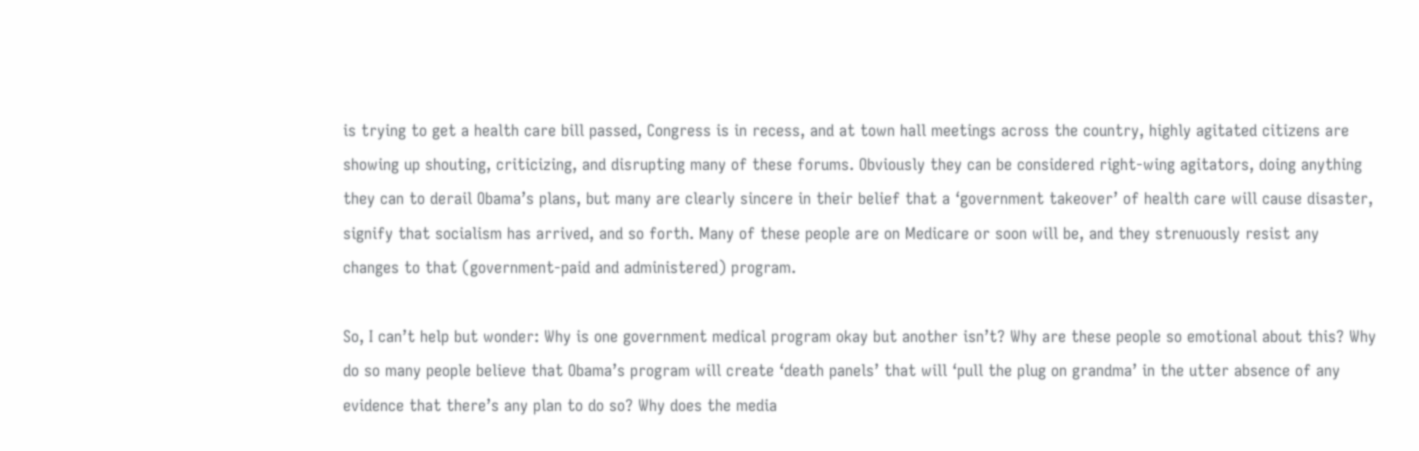is trying to get a health care bill passed, Congress is in recess, and at town hall meetings across the country, highly agitated citizens are showing up shouting, criticizing, and disrupting many of these forums. Obviously they can be considered right-wing agitators, doing anything they can to derail Obama’s plans, but many are clearly sincere in their belief that a ‘government takeover’ of health care will cause disaster, signify that socialism has arrived, and so forth. Many of these people are on Medicare or soon will be, and they strenuously resist any changes to that (government-paid and administered) program.

So, I can’t help but wonder: Why is one government medical program okay but another isn’t? Why are these people so emotional about this? Why do so many people believe that Obama’s program will create ‘death panels’ that will ‘pull the plug on grandma’ in the utter absence of any evidence that there’s any plan to do so? Why does the media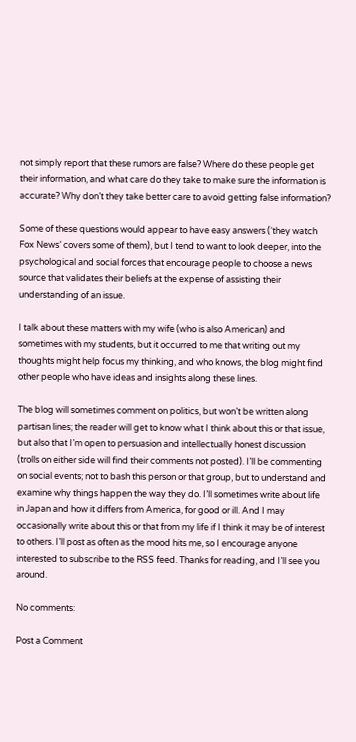not simply report that these rumors are false? Where do these people get their information, and what care do they take to make sure the information is accurate? Why don’t they take better care to avoid getting false information?

Some of these questions would appear to have easy answers (‘they watch Fox News’ covers some of them), but I tend to want to look deeper, into the psychological and social forces that encourage people to choose a news source that validates their beliefs at the expense of assisting their understanding of an issue.

I talk about these matters with my wife (who is also American) and sometimes with my students, but it occurred to me that writing out my thoughts might help focus my thinking, and who knows, the blog might find other people who have ideas and insights along these lines.

The blog will sometimes comment on politics, but won’t be written along partisan lines; the reader will get to know what I think about this or that issue, but also that I’m open to persuasion and intellectually honest discussion (trolls on either side will find their comments not posted). I’ll be commenting on social events; not to bash this person or that group, but to understand and examine why things happen the way they do. I’ll sometimes write about life in Japan and how it differs from America, for good or ill. And I may occasionally write about this or that from my life if I think it may be of interest to others. I’ll post as often as the mood hits me, so I encourage anyone interested to subscribe to the RSS feed. Thanks for reading, and I’ll see you around.

No comments:

Post a Comment